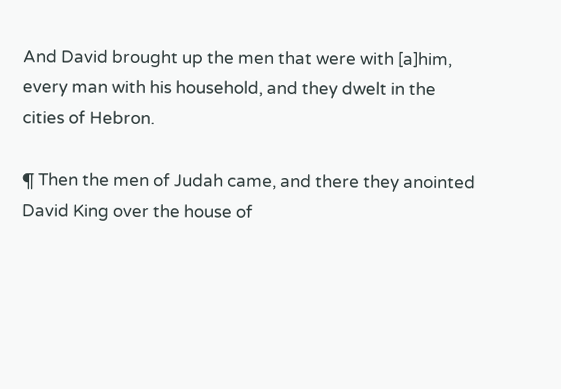And David brought up the men that were with [a]him, every man with his household, and they dwelt in the cities of Hebron.

¶ Then the men of Judah came, and there they anointed David King over the house of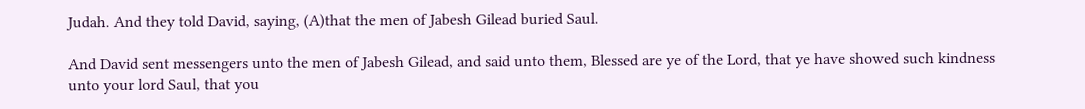Judah. And they told David, saying, (A)that the men of Jabesh Gilead buried Saul.

And David sent messengers unto the men of Jabesh Gilead, and said unto them, Blessed are ye of the Lord, that ye have showed such kindness unto your lord Saul, that you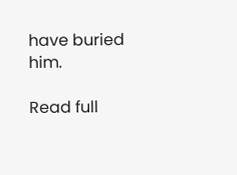have buried him.

Read full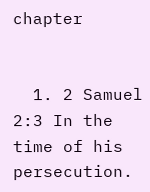chapter


  1. 2 Samuel 2:3 In the time of his persecution.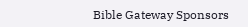Bible Gateway Sponsors